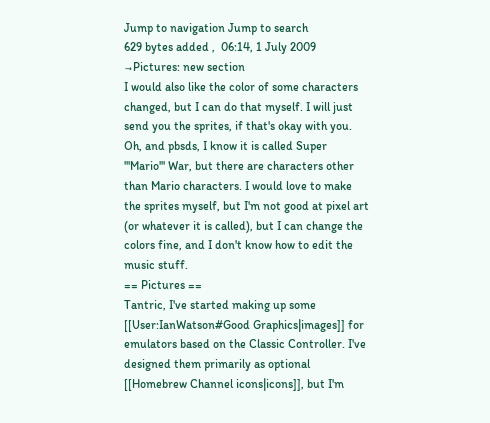Jump to navigation Jump to search
629 bytes added ,  06:14, 1 July 2009
→Pictures: new section
I would also like the color of some characters changed, but I can do that myself. I will just send you the sprites, if that's okay with you. Oh, and pbsds, I know it is called Super '''Mario''' War, but there are characters other than Mario characters. I would love to make the sprites myself, but I'm not good at pixel art (or whatever it is called), but I can change the colors fine, and I don't know how to edit the music stuff.
== Pictures ==
Tantric, I've started making up some [[User:IanWatson#Good Graphics|images]] for emulators based on the Classic Controller. I've designed them primarily as optional [[Homebrew Channel icons|icons]], but I'm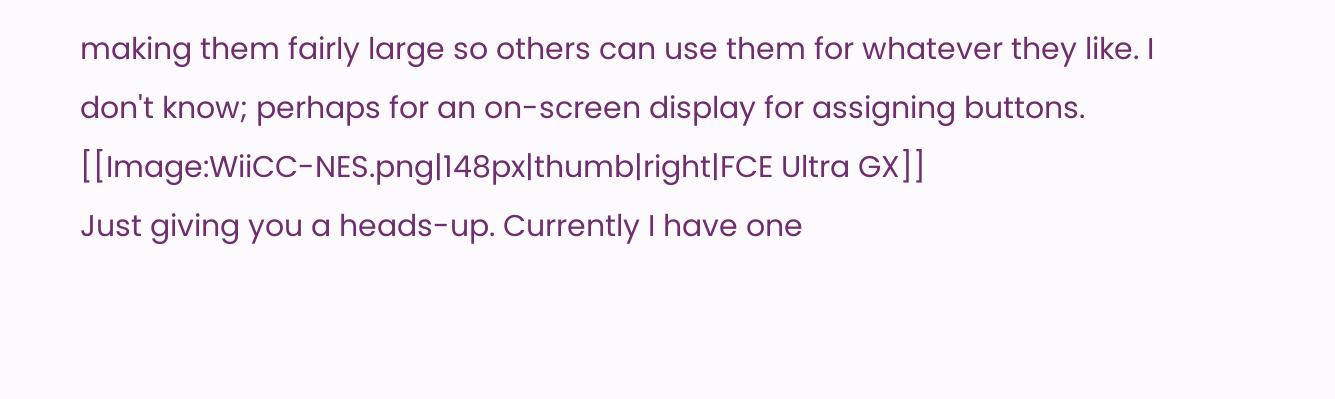making them fairly large so others can use them for whatever they like. I don't know; perhaps for an on-screen display for assigning buttons.
[[Image:WiiCC-NES.png|148px|thumb|right|FCE Ultra GX]]
Just giving you a heads-up. Currently I have one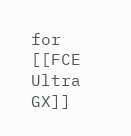for [[FCE Ultra GX]]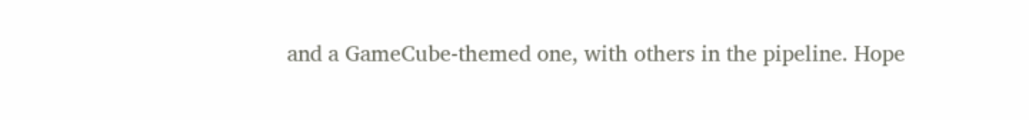and a GameCube-themed one, with others in the pipeline. Hope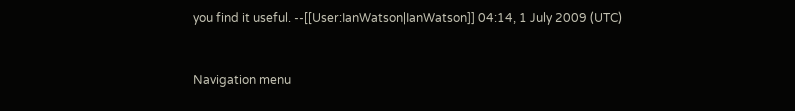you find it useful. --[[User:IanWatson|IanWatson]] 04:14, 1 July 2009 (UTC)


Navigation menu